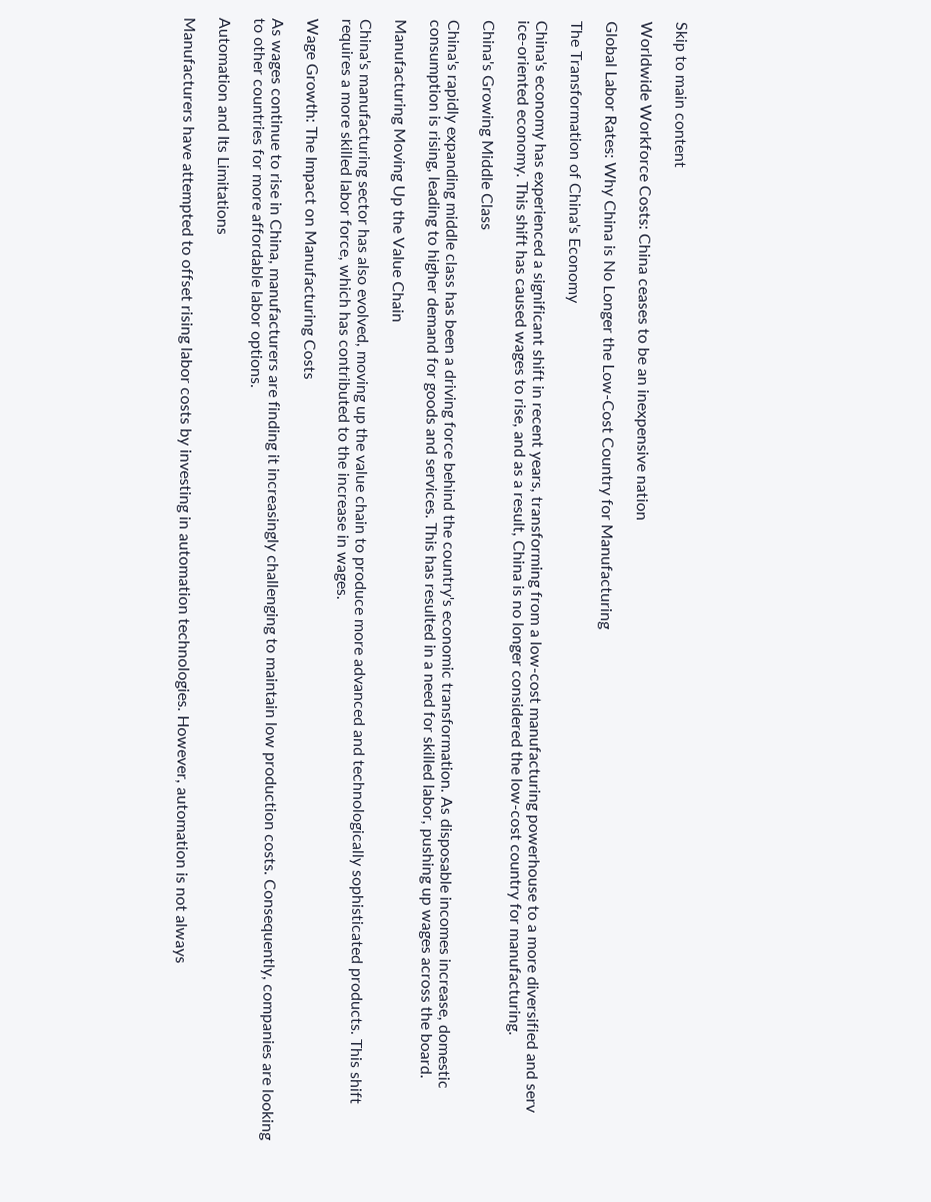Skip to main content

Worldwide Workforce Costs: China ceases to be an inexpensive nation

Global Labor Rates: Why China is No Longer the Low-Cost Country for Manufacturing

The Transformation of China's Economy

China's economy has experienced a significant shift in recent years, transforming from a low-cost manufacturing powerhouse to a more diversified and serv
ice-oriented economy. This shift has caused wages to rise, and as a result, China is no longer considered the low-cost country for manufacturing.

China's Growing Middle Class

China's rapidly expanding middle class has been a driving force behind the country's economic transformation. As disposable incomes increase, domestic consumption is rising, leading to higher demand for goods and services. This has resulted in a need for skilled labor, pushing up wages across the board.

Manufacturing Moving Up the Value Chain

China's manufacturing sector has also evolved, moving up the value chain to produce more advanced and technologically sophisticated products. This shift requires a more skilled labor force, which has contributed to the increase in wages.

Wage Growth: The Impact on Manufacturing Costs

As wages continue to rise in China, manufacturers are finding it increasingly challenging to maintain low production costs. Consequently, companies are looking to other countries for more affordable labor options.

Automation and Its Limitations

Manufacturers have attempted to offset rising labor costs by investing in automation technologies. However, automation is not always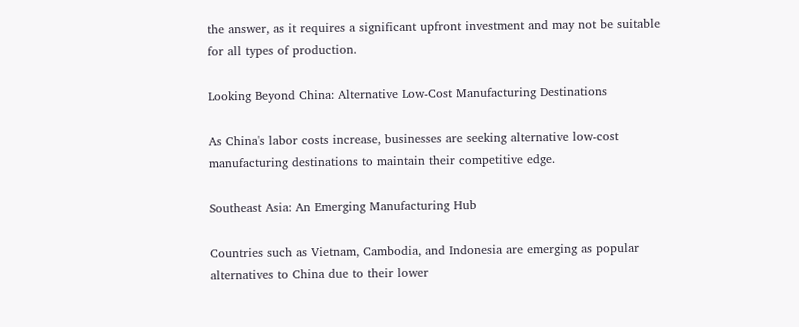the answer, as it requires a significant upfront investment and may not be suitable for all types of production.

Looking Beyond China: Alternative Low-Cost Manufacturing Destinations

As China's labor costs increase, businesses are seeking alternative low-cost manufacturing destinations to maintain their competitive edge.

Southeast Asia: An Emerging Manufacturing Hub

Countries such as Vietnam, Cambodia, and Indonesia are emerging as popular alternatives to China due to their lower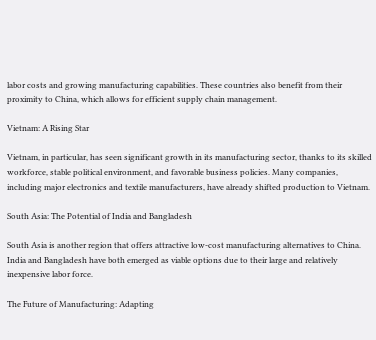labor costs and growing manufacturing capabilities. These countries also benefit from their proximity to China, which allows for efficient supply chain management.

Vietnam: A Rising Star

Vietnam, in particular, has seen significant growth in its manufacturing sector, thanks to its skilled workforce, stable political environment, and favorable business policies. Many companies, including major electronics and textile manufacturers, have already shifted production to Vietnam.

South Asia: The Potential of India and Bangladesh

South Asia is another region that offers attractive low-cost manufacturing alternatives to China. India and Bangladesh have both emerged as viable options due to their large and relatively inexpensive labor force.

The Future of Manufacturing: Adapting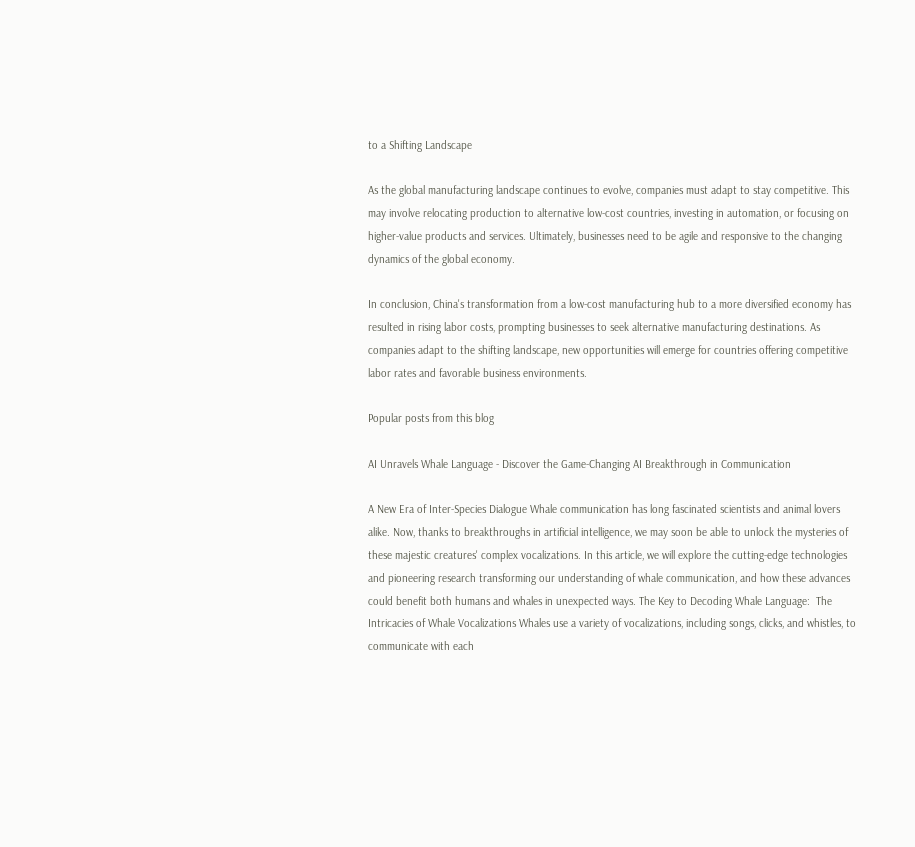to a Shifting Landscape

As the global manufacturing landscape continues to evolve, companies must adapt to stay competitive. This may involve relocating production to alternative low-cost countries, investing in automation, or focusing on higher-value products and services. Ultimately, businesses need to be agile and responsive to the changing dynamics of the global economy.

In conclusion, China's transformation from a low-cost manufacturing hub to a more diversified economy has resulted in rising labor costs, prompting businesses to seek alternative manufacturing destinations. As companies adapt to the shifting landscape, new opportunities will emerge for countries offering competitive labor rates and favorable business environments.

Popular posts from this blog

AI Unravels Whale Language - Discover the Game-Changing AI Breakthrough in Communication

A New Era of Inter-Species Dialogue Whale communication has long fascinated scientists and animal lovers alike. Now, thanks to breakthroughs in artificial intelligence, we may soon be able to unlock the mysteries of these majestic creatures' complex vocalizations. In this article, we will explore the cutting-edge technologies and pioneering research transforming our understanding of whale communication, and how these advances could benefit both humans and whales in unexpected ways. The Key to Decoding Whale Language:  The Intricacies of Whale Vocalizations Whales use a variety of vocalizations, including songs, clicks, and whistles, to communicate with each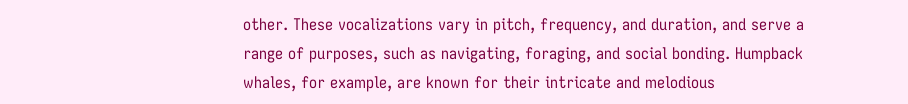other. These vocalizations vary in pitch, frequency, and duration, and serve a range of purposes, such as navigating, foraging, and social bonding. Humpback whales, for example, are known for their intricate and melodious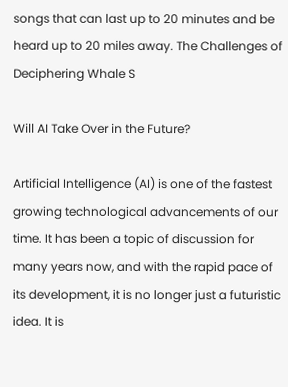songs that can last up to 20 minutes and be heard up to 20 miles away. The Challenges of Deciphering Whale S

Will AI Take Over in the Future?

Artificial Intelligence (AI) is one of the fastest growing technological advancements of our time. It has been a topic of discussion for many years now, and with the rapid pace of its development, it is no longer just a futuristic idea. It is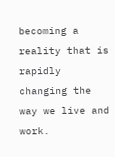becoming a reality that is rapidly changing the way we live and work.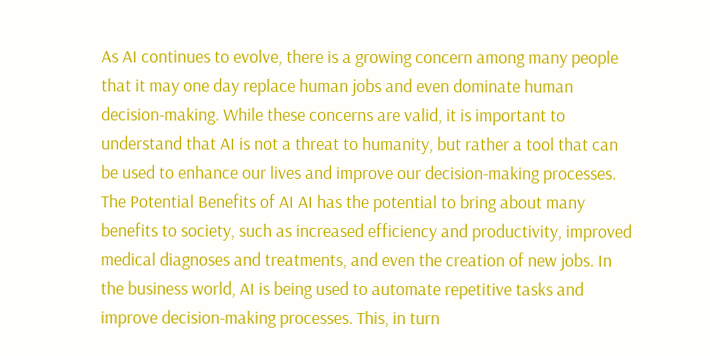As AI continues to evolve, there is a growing concern among many people that it may one day replace human jobs and even dominate human decision-making. While these concerns are valid, it is important to understand that AI is not a threat to humanity, but rather a tool that can be used to enhance our lives and improve our decision-making processes. The Potential Benefits of AI AI has the potential to bring about many benefits to society, such as increased efficiency and productivity, improved medical diagnoses and treatments, and even the creation of new jobs. In the business world, AI is being used to automate repetitive tasks and improve decision-making processes. This, in turn